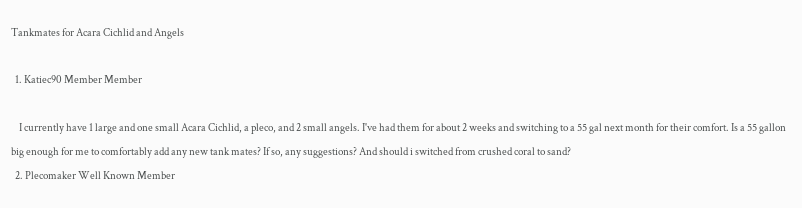Tankmates for Acara Cichlid and Angels

  1. Katiec90 Member Member

    I currently have 1 large and one small Acara Cichlid, a pleco, and 2 small angels. I've had them for about 2 weeks and switching to a 55 gal next month for their comfort. Is a 55 gallon big enough for me to comfortably add any new tank mates? If so, any suggestions? And should i switched from crushed coral to sand?
  2. Plecomaker Well Known Member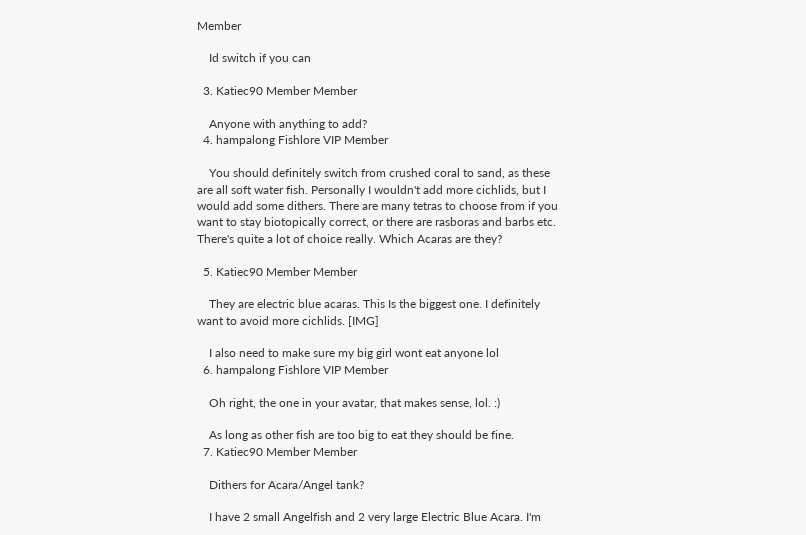Member

    Id switch if you can

  3. Katiec90 Member Member

    Anyone with anything to add?
  4. hampalong Fishlore VIP Member

    You should definitely switch from crushed coral to sand, as these are all soft water fish. Personally I wouldn't add more cichlids, but I would add some dithers. There are many tetras to choose from if you want to stay biotopically correct, or there are rasboras and barbs etc. There's quite a lot of choice really. Which Acaras are they?

  5. Katiec90 Member Member

    They are electric blue acaras. This Is the biggest one. I definitely want to avoid more cichlids. [IMG]

    I also need to make sure my big girl wont eat anyone lol
  6. hampalong Fishlore VIP Member

    Oh right, the one in your avatar, that makes sense, lol. :)

    As long as other fish are too big to eat they should be fine.
  7. Katiec90 Member Member

    Dithers for Acara/Angel tank?

    I have 2 small Angelfish and 2 very large Electric Blue Acara. I'm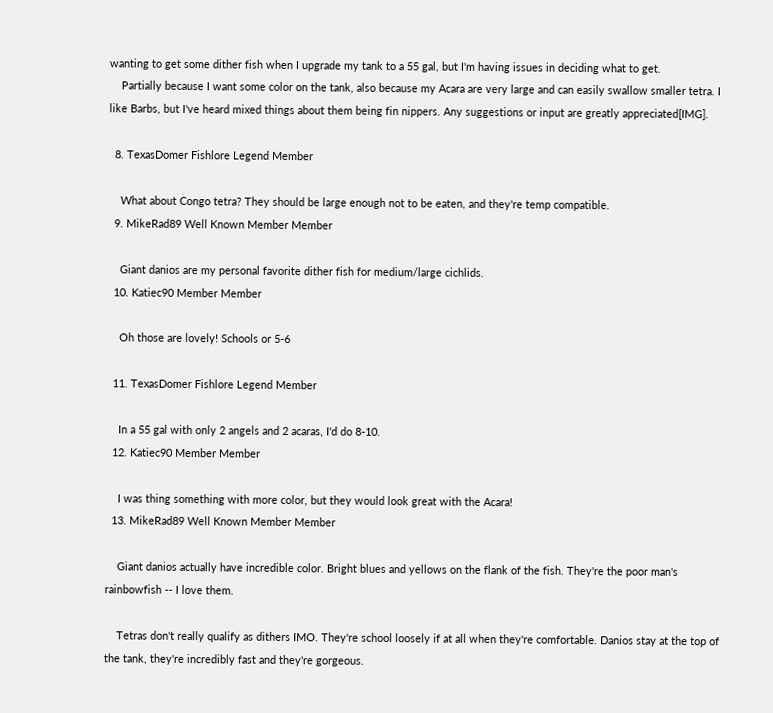wanting to get some dither fish when I upgrade my tank to a 55 gal, but I'm having issues in deciding what to get.
    Partially because I want some color on the tank, also because my Acara are very large and can easily swallow smaller tetra. I like Barbs, but I've heard mixed things about them being fin nippers. Any suggestions or input are greatly appreciated[IMG].

  8. TexasDomer Fishlore Legend Member

    What about Congo tetra? They should be large enough not to be eaten, and they're temp compatible.
  9. MikeRad89 Well Known Member Member

    Giant danios are my personal favorite dither fish for medium/large cichlids.
  10. Katiec90 Member Member

    Oh those are lovely! Schools or 5-6

  11. TexasDomer Fishlore Legend Member

    In a 55 gal with only 2 angels and 2 acaras, I'd do 8-10.
  12. Katiec90 Member Member

    I was thing something with more color, but they would look great with the Acara!
  13. MikeRad89 Well Known Member Member

    Giant danios actually have incredible color. Bright blues and yellows on the flank of the fish. They're the poor man's rainbowfish -- I love them.

    Tetras don't really qualify as dithers IMO. They're school loosely if at all when they're comfortable. Danios stay at the top of the tank, they're incredibly fast and they're gorgeous.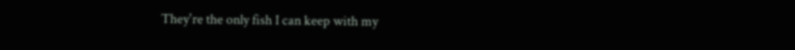They're the only fish I can keep with my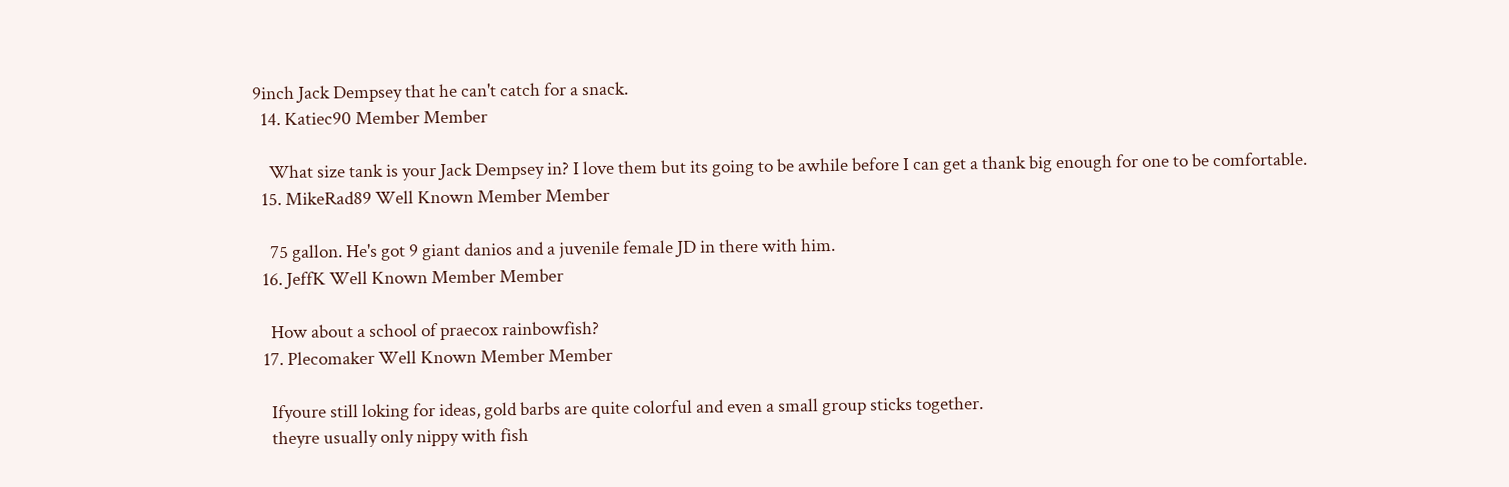9inch Jack Dempsey that he can't catch for a snack.
  14. Katiec90 Member Member

    What size tank is your Jack Dempsey in? I love them but its going to be awhile before I can get a thank big enough for one to be comfortable.
  15. MikeRad89 Well Known Member Member

    75 gallon. He's got 9 giant danios and a juvenile female JD in there with him.
  16. JeffK Well Known Member Member

    How about a school of praecox rainbowfish?
  17. Plecomaker Well Known Member Member

    Ifyoure still loking for ideas, gold barbs are quite colorful and even a small group sticks together.
    theyre usually only nippy with fish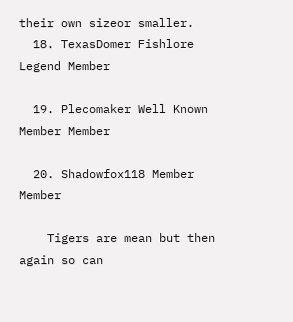their own sizeor smaller.
  18. TexasDomer Fishlore Legend Member

  19. Plecomaker Well Known Member Member

  20. Shadowfox118 Member Member

    Tigers are mean but then again so can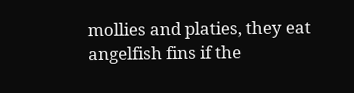mollies and platies, they eat angelfish fins if the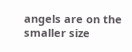angels are on the smaller size